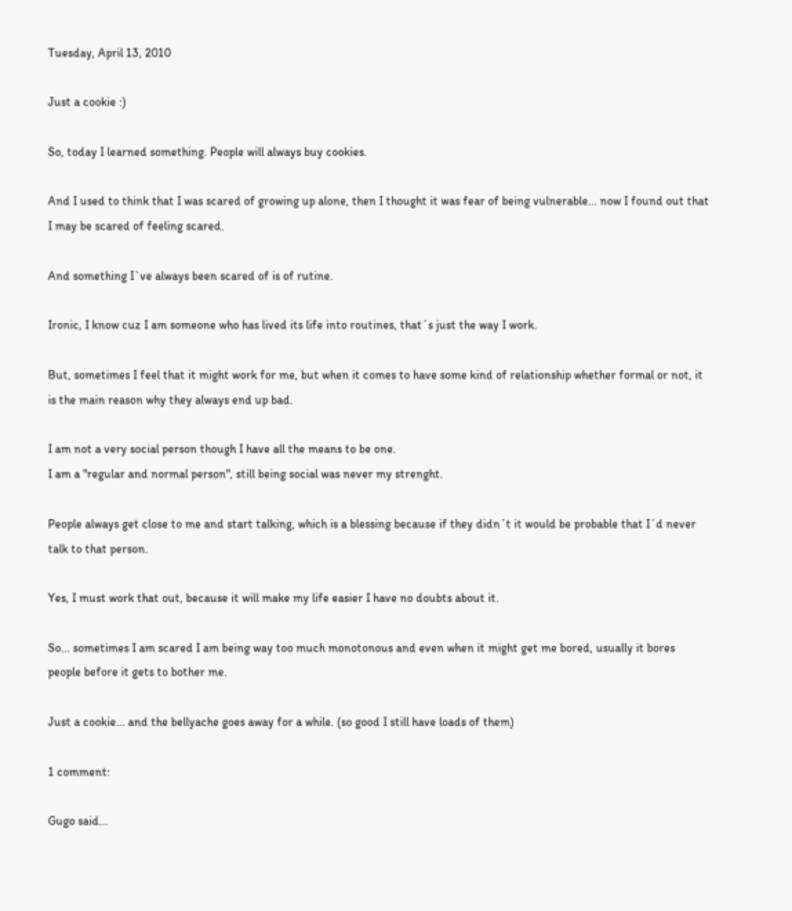Tuesday, April 13, 2010

Just a cookie :)

So, today I learned something. People will always buy cookies.

And I used to think that I was scared of growing up alone, then I thought it was fear of being vulnerable... now I found out that I may be scared of feeling scared.

And something I`ve always been scared of is of rutine.

Ironic, I know cuz I am someone who has lived its life into routines, that´s just the way I work.

But, sometimes I feel that it might work for me, but when it comes to have some kind of relationship whether formal or not, it is the main reason why they always end up bad.

I am not a very social person though I have all the means to be one.
I am a "regular and normal person", still being social was never my strenght.

People always get close to me and start talking, which is a blessing because if they didn´t it would be probable that I´d never talk to that person.

Yes, I must work that out, because it will make my life easier I have no doubts about it.

So... sometimes I am scared I am being way too much monotonous and even when it might get me bored, usually it bores people before it gets to bother me.

Just a cookie... and the bellyache goes away for a while. (so good I still have loads of them)

1 comment:

Gugo said...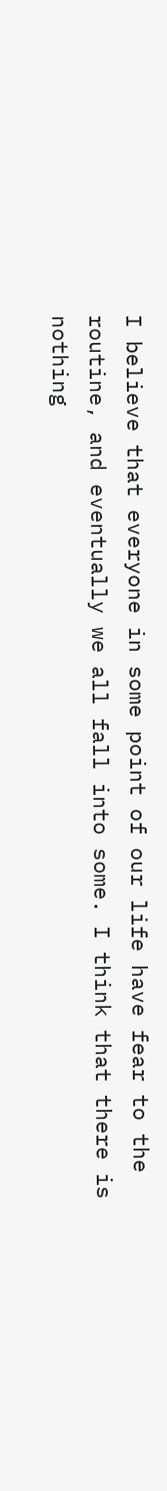I believe that everyone in some point of our life have fear to the routine, and eventually we all fall into some. I think that there is nothing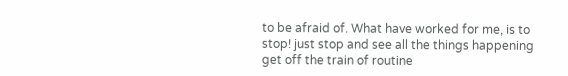to be afraid of. What have worked for me, is to stop! just stop and see all the things happening get off the train of routine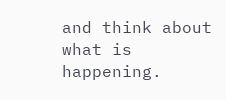and think about what is happening.